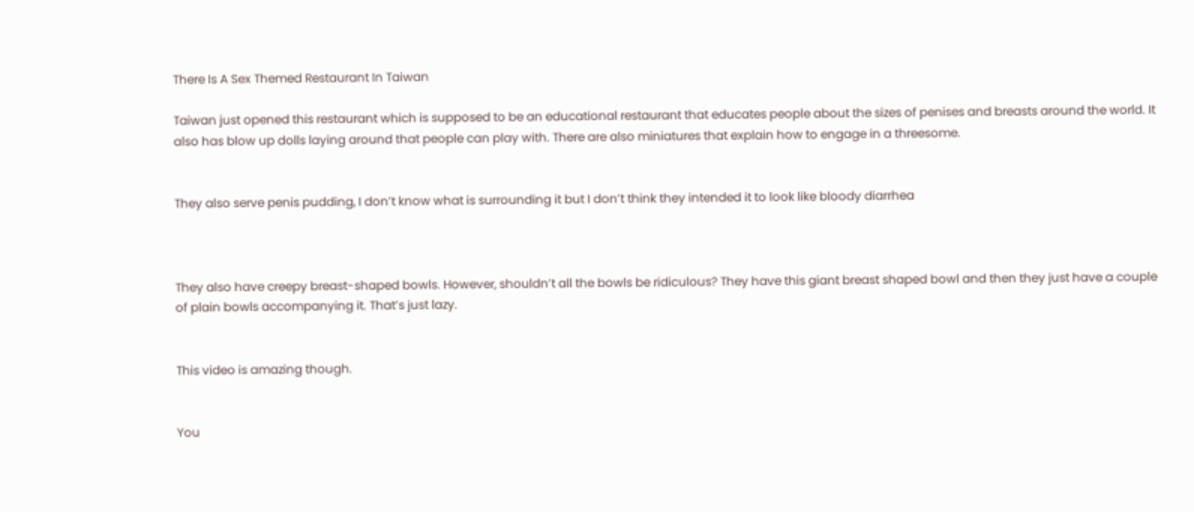There Is A Sex Themed Restaurant In Taiwan

Taiwan just opened this restaurant which is supposed to be an educational restaurant that educates people about the sizes of penises and breasts around the world. It also has blow up dolls laying around that people can play with. There are also miniatures that explain how to engage in a threesome.


They also serve penis pudding, I don’t know what is surrounding it but I don’t think they intended it to look like bloody diarrhea



They also have creepy breast-shaped bowls. However, shouldn’t all the bowls be ridiculous? They have this giant breast shaped bowl and then they just have a couple of plain bowls accompanying it. That’s just lazy.


This video is amazing though.


You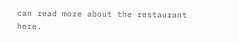can read more about the restaurant here.